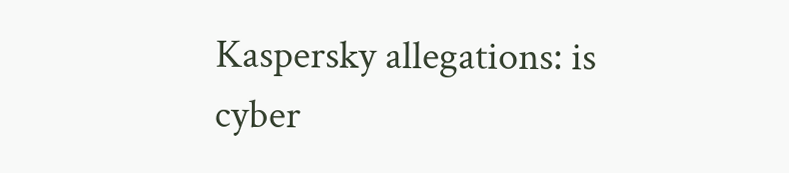Kaspersky allegations: is cyber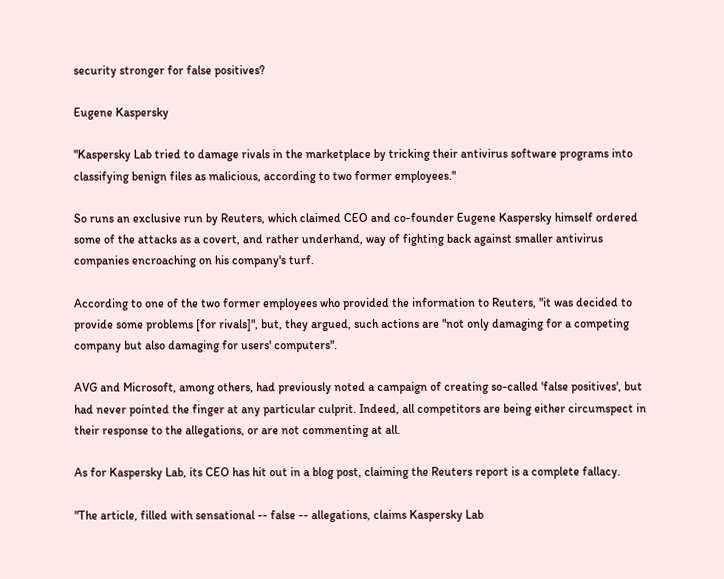security stronger for false positives?

Eugene Kaspersky

"Kaspersky Lab tried to damage rivals in the marketplace by tricking their antivirus software programs into classifying benign files as malicious, according to two former employees."

So runs an exclusive run by Reuters, which claimed CEO and co-founder Eugene Kaspersky himself ordered some of the attacks as a covert, and rather underhand, way of fighting back against smaller antivirus companies encroaching on his company's turf.

According to one of the two former employees who provided the information to Reuters, "it was decided to provide some problems [for rivals]", but, they argued, such actions are "not only damaging for a competing company but also damaging for users' computers".

AVG and Microsoft, among others, had previously noted a campaign of creating so-called 'false positives', but had never pointed the finger at any particular culprit. Indeed, all competitors are being either circumspect in their response to the allegations, or are not commenting at all.

As for Kaspersky Lab, its CEO has hit out in a blog post, claiming the Reuters report is a complete fallacy.

"The article, filled with sensational -- false -- allegations, claims Kaspersky Lab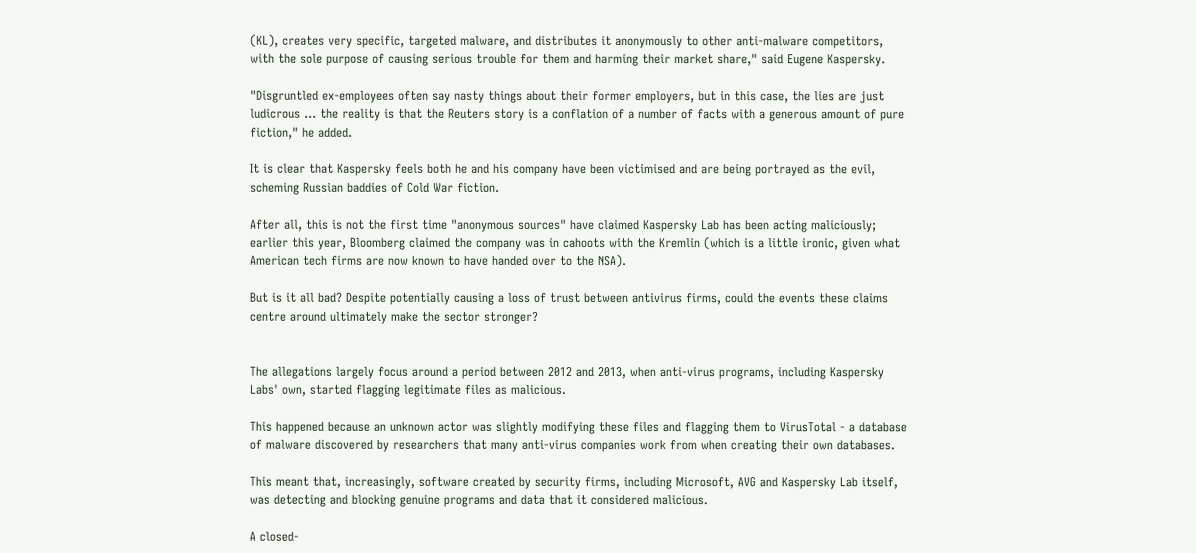(KL), creates very specific, targeted malware, and distributes it anonymously to other anti-malware competitors, with the sole purpose of causing serious trouble for them and harming their market share," said Eugene Kaspersky.

"Disgruntled ex-employees often say nasty things about their former employers, but in this case, the lies are just ludicrous ... the reality is that the Reuters story is a conflation of a number of facts with a generous amount of pure fiction," he added.

It is clear that Kaspersky feels both he and his company have been victimised and are being portrayed as the evil, scheming Russian baddies of Cold War fiction.

After all, this is not the first time "anonymous sources" have claimed Kaspersky Lab has been acting maliciously; earlier this year, Bloomberg claimed the company was in cahoots with the Kremlin (which is a little ironic, given what American tech firms are now known to have handed over to the NSA).

But is it all bad? Despite potentially causing a loss of trust between antivirus firms, could the events these claims centre around ultimately make the sector stronger?


The allegations largely focus around a period between 2012 and 2013, when anti-virus programs, including Kaspersky Labs' own, started flagging legitimate files as malicious.

This happened because an unknown actor was slightly modifying these files and flagging them to VirusTotal - a database of malware discovered by researchers that many anti-virus companies work from when creating their own databases.

This meant that, increasingly, software created by security firms, including Microsoft, AVG and Kaspersky Lab itself, was detecting and blocking genuine programs and data that it considered malicious.

A closed-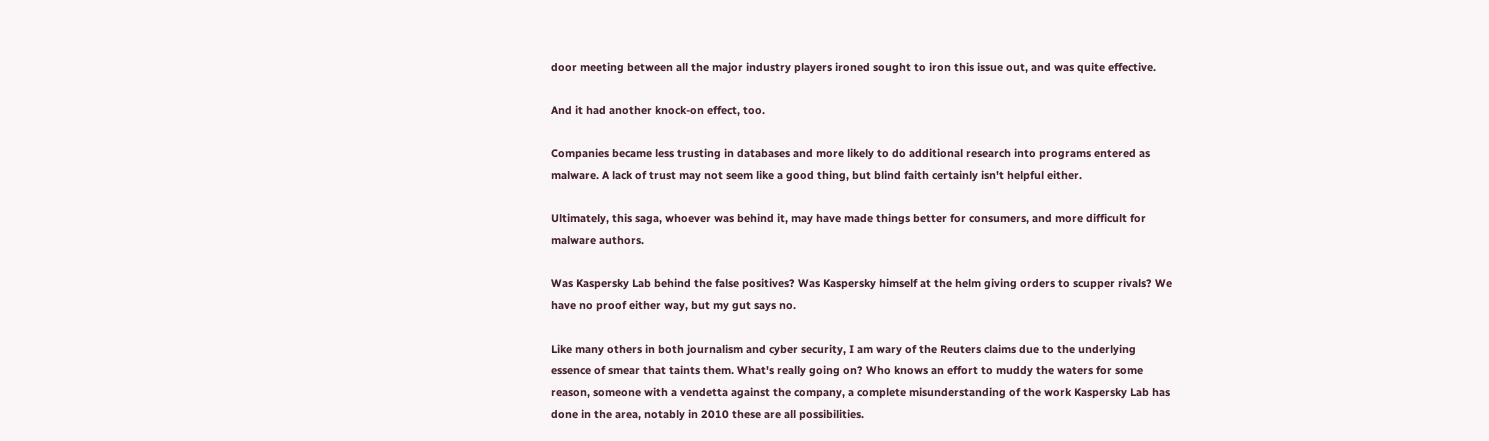door meeting between all the major industry players ironed sought to iron this issue out, and was quite effective.

And it had another knock-on effect, too.

Companies became less trusting in databases and more likely to do additional research into programs entered as malware. A lack of trust may not seem like a good thing, but blind faith certainly isn't helpful either.

Ultimately, this saga, whoever was behind it, may have made things better for consumers, and more difficult for malware authors.

Was Kaspersky Lab behind the false positives? Was Kaspersky himself at the helm giving orders to scupper rivals? We have no proof either way, but my gut says no.

Like many others in both journalism and cyber security, I am wary of the Reuters claims due to the underlying essence of smear that taints them. What's really going on? Who knows an effort to muddy the waters for some reason, someone with a vendetta against the company, a complete misunderstanding of the work Kaspersky Lab has done in the area, notably in 2010 these are all possibilities.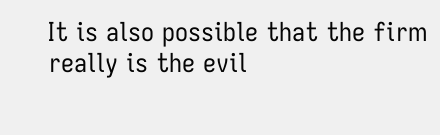It is also possible that the firm really is the evil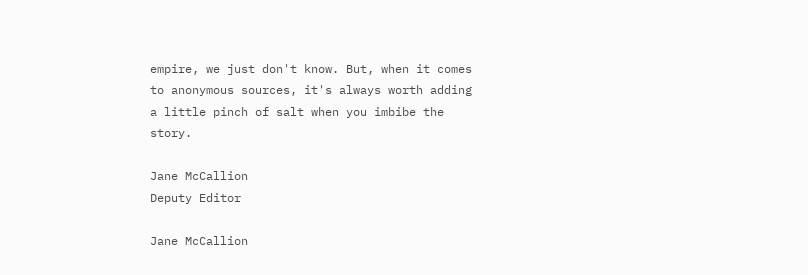empire, we just don't know. But, when it comes to anonymous sources, it's always worth adding a little pinch of salt when you imbibe the story.

Jane McCallion
Deputy Editor

Jane McCallion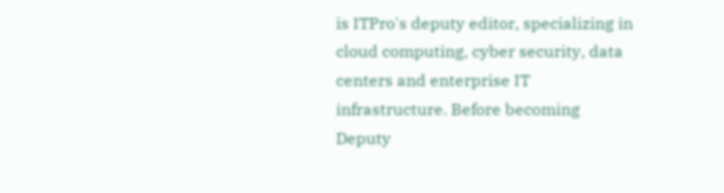is ITPro's deputy editor, specializing in cloud computing, cyber security, data centers and enterprise IT infrastructure. Before becoming Deputy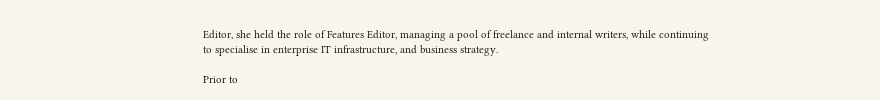Editor, she held the role of Features Editor, managing a pool of freelance and internal writers, while continuing to specialise in enterprise IT infrastructure, and business strategy.

Prior to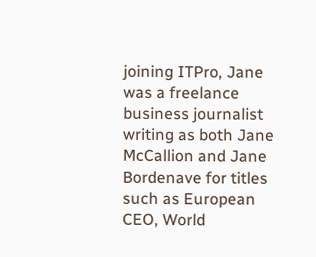joining ITPro, Jane was a freelance business journalist writing as both Jane McCallion and Jane Bordenave for titles such as European CEO, World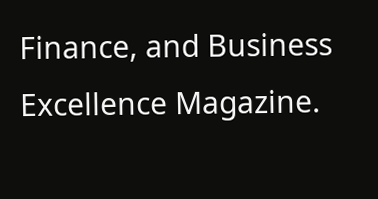Finance, and Business Excellence Magazine.